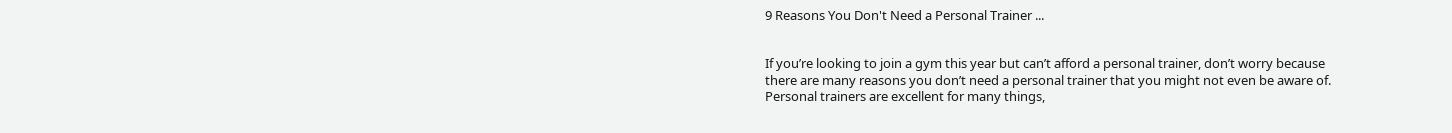9 Reasons You Don't Need a Personal Trainer ...


If you’re looking to join a gym this year but can’t afford a personal trainer, don’t worry because there are many reasons you don’t need a personal trainer that you might not even be aware of. Personal trainers are excellent for many things,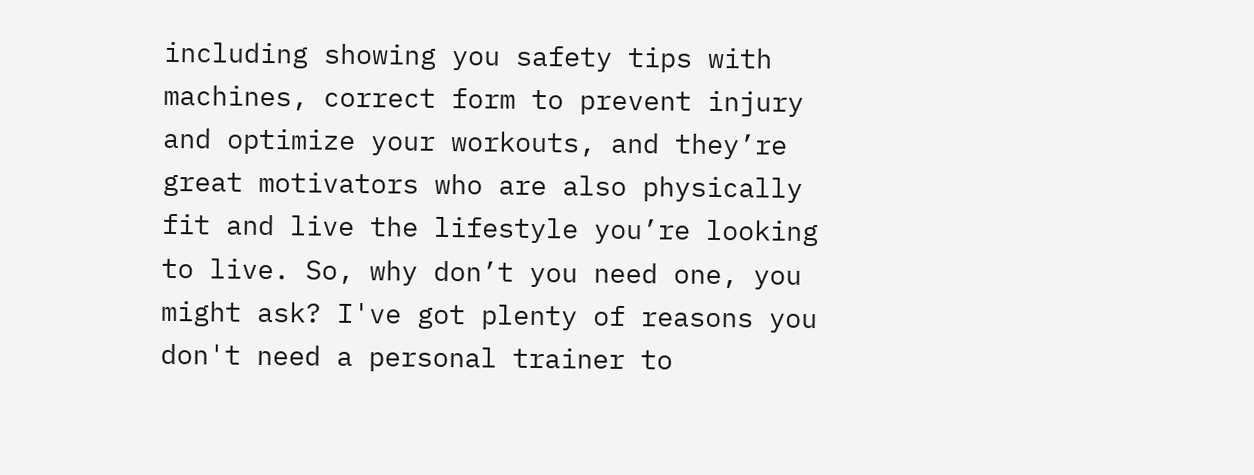including showing you safety tips with machines, correct form to prevent injury and optimize your workouts, and they’re great motivators who are also physically fit and live the lifestyle you’re looking to live. So, why don’t you need one, you might ask? I've got plenty of reasons you don't need a personal trainer to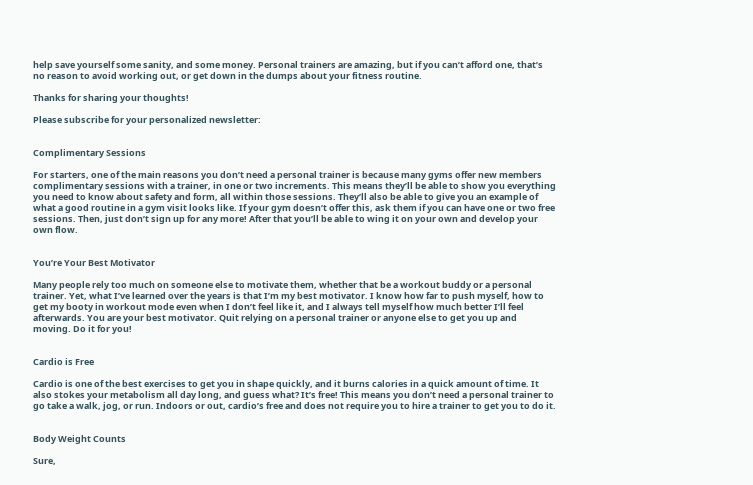help save yourself some sanity, and some money. Personal trainers are amazing, but if you can’t afford one, that’s no reason to avoid working out, or get down in the dumps about your fitness routine.

Thanks for sharing your thoughts!

Please subscribe for your personalized newsletter:


Complimentary Sessions

For starters, one of the main reasons you don’t need a personal trainer is because many gyms offer new members complimentary sessions with a trainer, in one or two increments. This means they’ll be able to show you everything you need to know about safety and form, all within those sessions. They’ll also be able to give you an example of what a good routine in a gym visit looks like. If your gym doesn’t offer this, ask them if you can have one or two free sessions. Then, just don’t sign up for any more! After that you’ll be able to wing it on your own and develop your own flow.


You’re Your Best Motivator

Many people rely too much on someone else to motivate them, whether that be a workout buddy or a personal trainer. Yet, what I’ve learned over the years is that I’m my best motivator. I know how far to push myself, how to get my booty in workout mode even when I don’t feel like it, and I always tell myself how much better I’ll feel afterwards. You are your best motivator. Quit relying on a personal trainer or anyone else to get you up and moving. Do it for you!


Cardio is Free

Cardio is one of the best exercises to get you in shape quickly, and it burns calories in a quick amount of time. It also stokes your metabolism all day long, and guess what? It’s free! This means you don’t need a personal trainer to go take a walk, jog, or run. Indoors or out, cardio’s free and does not require you to hire a trainer to get you to do it.


Body Weight Counts

Sure,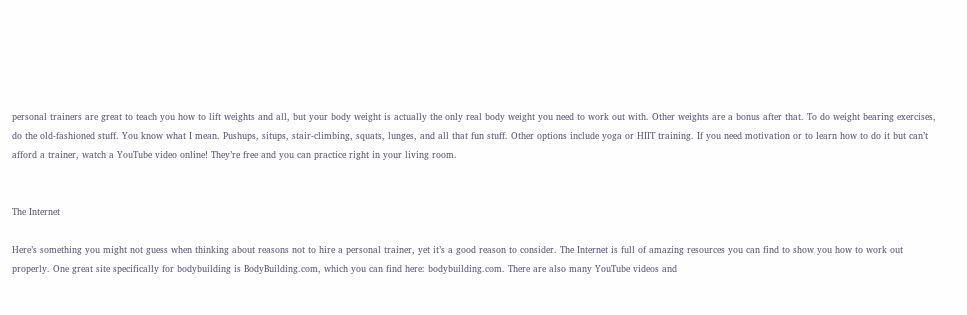personal trainers are great to teach you how to lift weights and all, but your body weight is actually the only real body weight you need to work out with. Other weights are a bonus after that. To do weight bearing exercises, do the old-fashioned stuff. You know what I mean. Pushups, situps, stair-climbing, squats, lunges, and all that fun stuff. Other options include yoga or HIIT training. If you need motivation or to learn how to do it but can’t afford a trainer, watch a YouTube video online! They’re free and you can practice right in your living room.


The Internet

Here’s something you might not guess when thinking about reasons not to hire a personal trainer, yet it’s a good reason to consider. The Internet is full of amazing resources you can find to show you how to work out properly. One great site specifically for bodybuilding is BodyBuilding.com, which you can find here: bodybuilding.com. There are also many YouTube videos and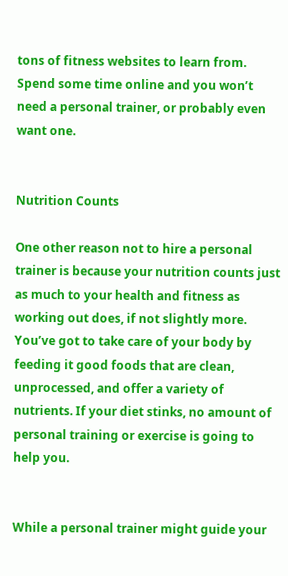tons of fitness websites to learn from. Spend some time online and you won’t need a personal trainer, or probably even want one.


Nutrition Counts

One other reason not to hire a personal trainer is because your nutrition counts just as much to your health and fitness as working out does, if not slightly more. You’ve got to take care of your body by feeding it good foods that are clean, unprocessed, and offer a variety of nutrients. If your diet stinks, no amount of personal training or exercise is going to help you.


While a personal trainer might guide your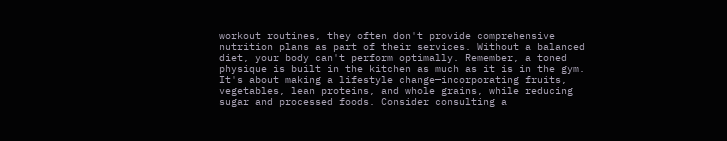workout routines, they often don't provide comprehensive nutrition plans as part of their services. Without a balanced diet, your body can't perform optimally. Remember, a toned physique is built in the kitchen as much as it is in the gym. It's about making a lifestyle change—incorporating fruits, vegetables, lean proteins, and whole grains, while reducing sugar and processed foods. Consider consulting a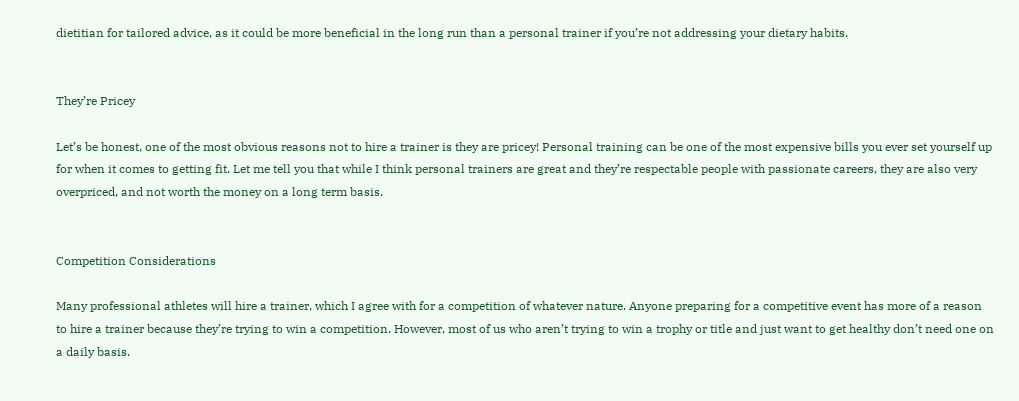dietitian for tailored advice, as it could be more beneficial in the long run than a personal trainer if you’re not addressing your dietary habits.


They’re Pricey

Let’s be honest, one of the most obvious reasons not to hire a trainer is they are pricey! Personal training can be one of the most expensive bills you ever set yourself up for when it comes to getting fit. Let me tell you that while I think personal trainers are great and they’re respectable people with passionate careers, they are also very overpriced, and not worth the money on a long term basis.


Competition Considerations

Many professional athletes will hire a trainer, which I agree with for a competition of whatever nature. Anyone preparing for a competitive event has more of a reason to hire a trainer because they’re trying to win a competition. However, most of us who aren’t trying to win a trophy or title and just want to get healthy don’t need one on a daily basis.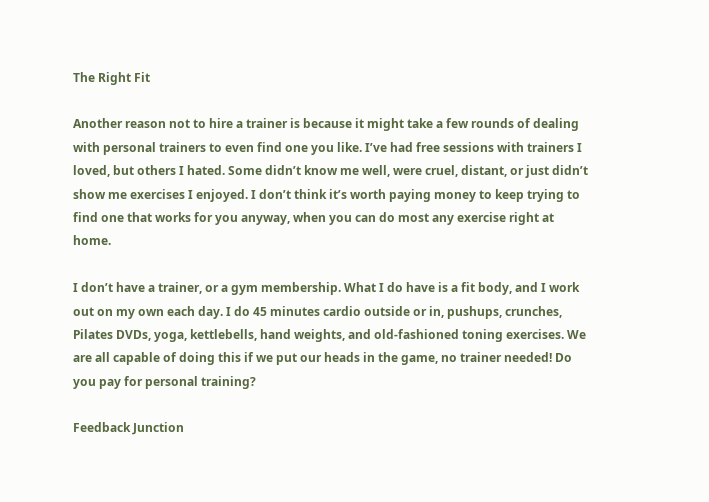The Right Fit

Another reason not to hire a trainer is because it might take a few rounds of dealing with personal trainers to even find one you like. I’ve had free sessions with trainers I loved, but others I hated. Some didn’t know me well, were cruel, distant, or just didn’t show me exercises I enjoyed. I don’t think it’s worth paying money to keep trying to find one that works for you anyway, when you can do most any exercise right at home.

I don’t have a trainer, or a gym membership. What I do have is a fit body, and I work out on my own each day. I do 45 minutes cardio outside or in, pushups, crunches, Pilates DVDs, yoga, kettlebells, hand weights, and old-fashioned toning exercises. We are all capable of doing this if we put our heads in the game, no trainer needed! Do you pay for personal training?

Feedback Junction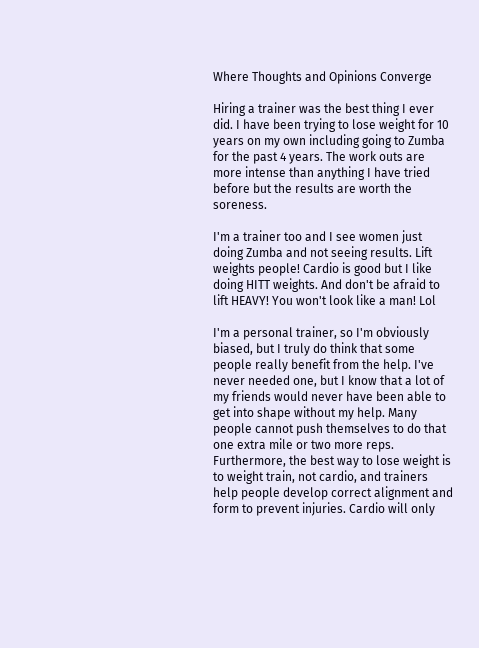Where Thoughts and Opinions Converge

Hiring a trainer was the best thing I ever did. I have been trying to lose weight for 10 years on my own including going to Zumba for the past 4 years. The work outs are more intense than anything I have tried before but the results are worth the soreness.

I'm a trainer too and I see women just doing Zumba and not seeing results. Lift weights people! Cardio is good but I like doing HITT weights. And don't be afraid to lift HEAVY! You won't look like a man! Lol

I'm a personal trainer, so I'm obviously biased, but I truly do think that some people really benefit from the help. I've never needed one, but I know that a lot of my friends would never have been able to get into shape without my help. Many people cannot push themselves to do that one extra mile or two more reps. Furthermore, the best way to lose weight is to weight train, not cardio, and trainers help people develop correct alignment and form to prevent injuries. Cardio will only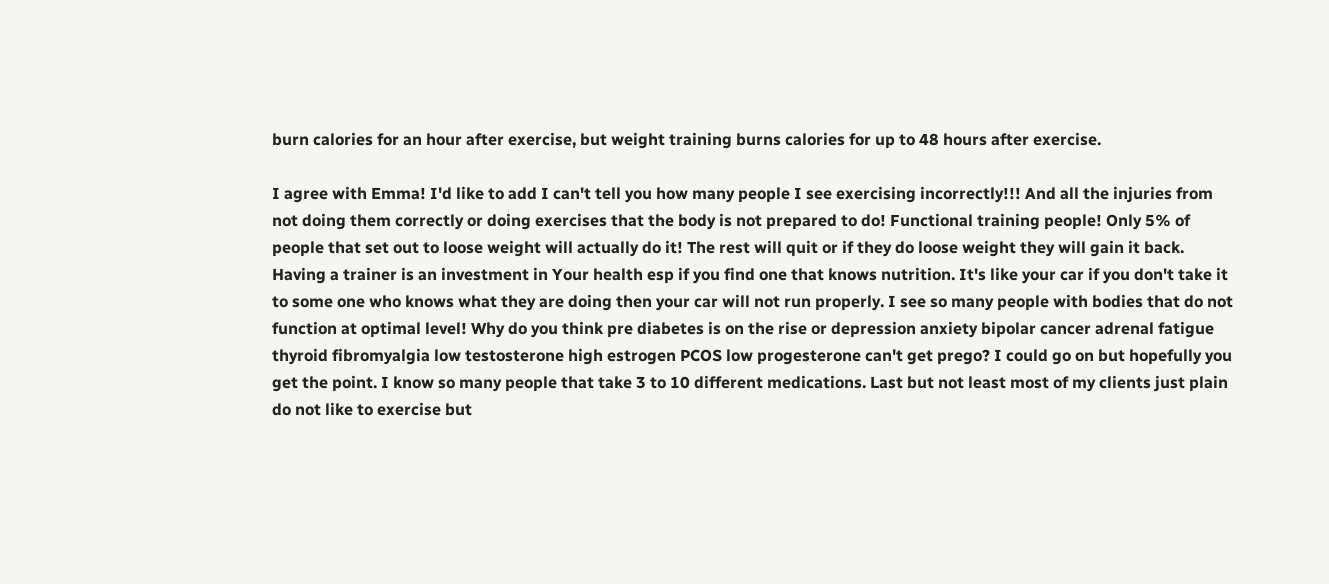burn calories for an hour after exercise, but weight training burns calories for up to 48 hours after exercise.

I agree with Emma! I'd like to add I can't tell you how many people I see exercising incorrectly!!! And all the injuries from not doing them correctly or doing exercises that the body is not prepared to do! Functional training people! Only 5% of people that set out to loose weight will actually do it! The rest will quit or if they do loose weight they will gain it back. Having a trainer is an investment in Your health esp if you find one that knows nutrition. It's like your car if you don't take it to some one who knows what they are doing then your car will not run properly. I see so many people with bodies that do not function at optimal level! Why do you think pre diabetes is on the rise or depression anxiety bipolar cancer adrenal fatigue thyroid fibromyalgia low testosterone high estrogen PCOS low progesterone can't get prego? I could go on but hopefully you get the point. I know so many people that take 3 to 10 different medications. Last but not least most of my clients just plain do not like to exercise but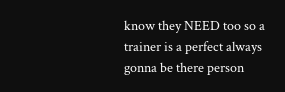know they NEED too so a trainer is a perfect always gonna be there person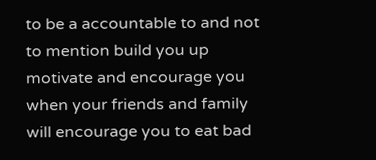to be a accountable to and not to mention build you up motivate and encourage you when your friends and family will encourage you to eat bad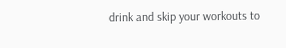drink and skip your workouts to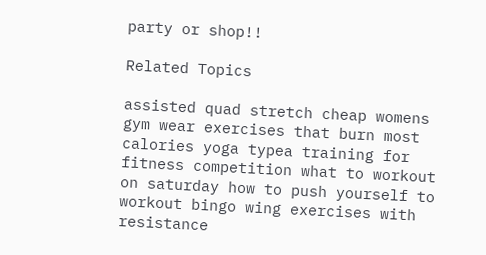party or shop!!

Related Topics

assisted quad stretch cheap womens gym wear exercises that burn most calories yoga typea training for fitness competition what to workout on saturday how to push yourself to workout bingo wing exercises with resistance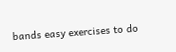bands easy exercises to do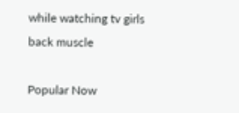while watching tv girls back muscle

Popular Now